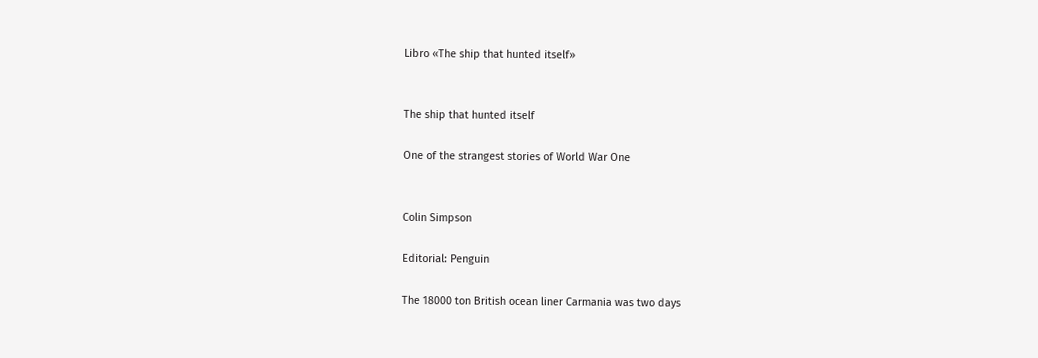Libro «The ship that hunted itself»


The ship that hunted itself

One of the strangest stories of World War One


Colin Simpson

Editorial: Penguin

The 18000 ton British ocean liner Carmania was two days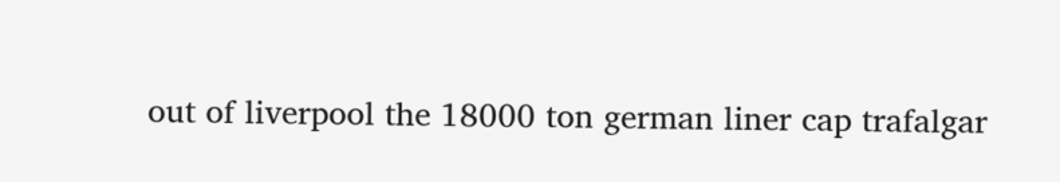out of liverpool the 18000 ton german liner cap trafalgar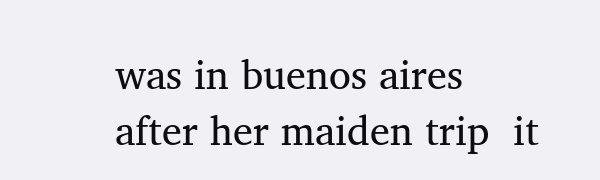was in buenos aires after her maiden trip  it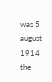was 5 august 1914 the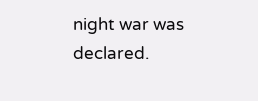night war was declared.